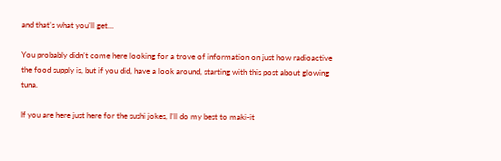and that’s what you’ll get…

You probably didn’t come here looking for a trove of information on just how radioactive the food supply is, but if you did, have a look around, starting with this post about glowing tuna.

If you are here just here for the sushi jokes, I’ll do my best to maki-it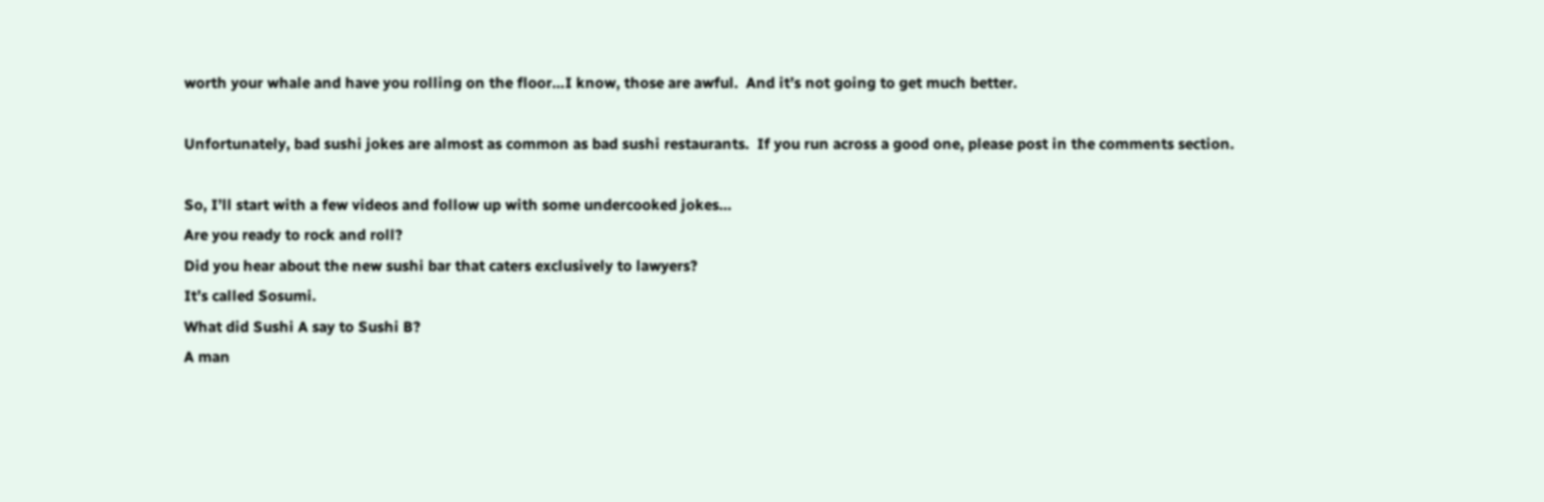worth your whale and have you rolling on the floor…I know, those are awful.  And it’s not going to get much better.

Unfortunately, bad sushi jokes are almost as common as bad sushi restaurants.  If you run across a good one, please post in the comments section.

So, I’ll start with a few videos and follow up with some undercooked jokes…
Are you ready to rock and roll?
Did you hear about the new sushi bar that caters exclusively to lawyers?
It’s called Sosumi.
What did Sushi A say to Sushi B?
A man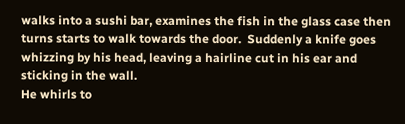walks into a sushi bar, examines the fish in the glass case then turns starts to walk towards the door.  Suddenly a knife goes whizzing by his head, leaving a hairline cut in his ear and sticking in the wall.
He whirls to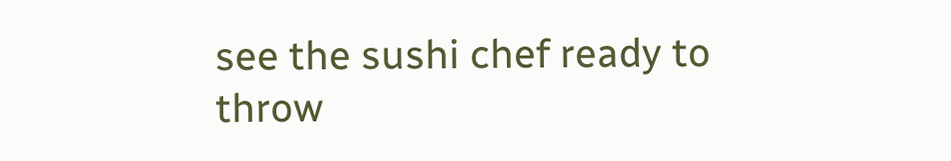see the sushi chef ready to throw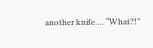another knife…. “What?!”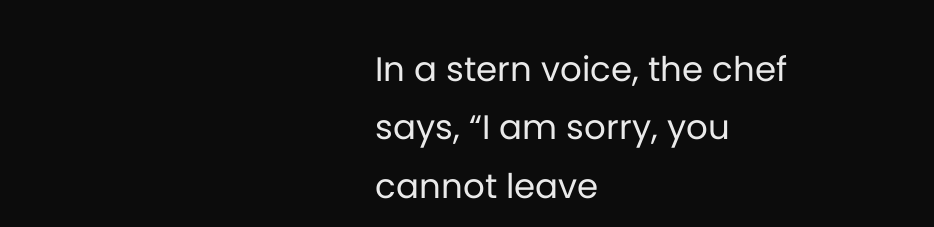In a stern voice, the chef says, “I am sorry, you cannot leave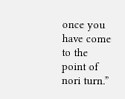once you have come to the point of nori turn.”